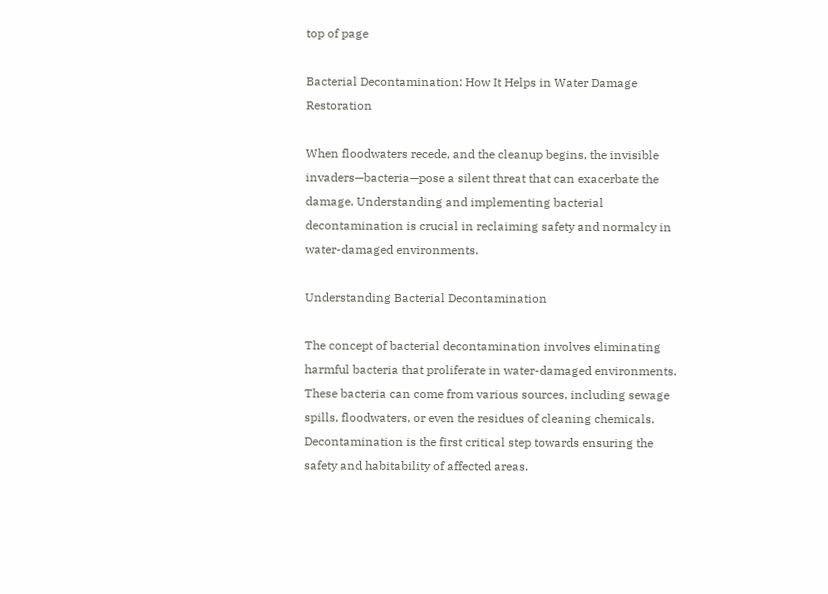top of page

Bacterial Decontamination: How It Helps in Water Damage Restoration

When floodwaters recede, and the cleanup begins, the invisible invaders—bacteria—pose a silent threat that can exacerbate the damage. Understanding and implementing bacterial decontamination is crucial in reclaiming safety and normalcy in water-damaged environments.

Understanding Bacterial Decontamination

The concept of bacterial decontamination involves eliminating harmful bacteria that proliferate in water-damaged environments. These bacteria can come from various sources, including sewage spills, floodwaters, or even the residues of cleaning chemicals. Decontamination is the first critical step towards ensuring the safety and habitability of affected areas.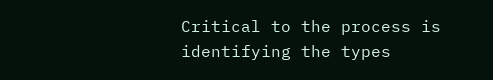Critical to the process is identifying the types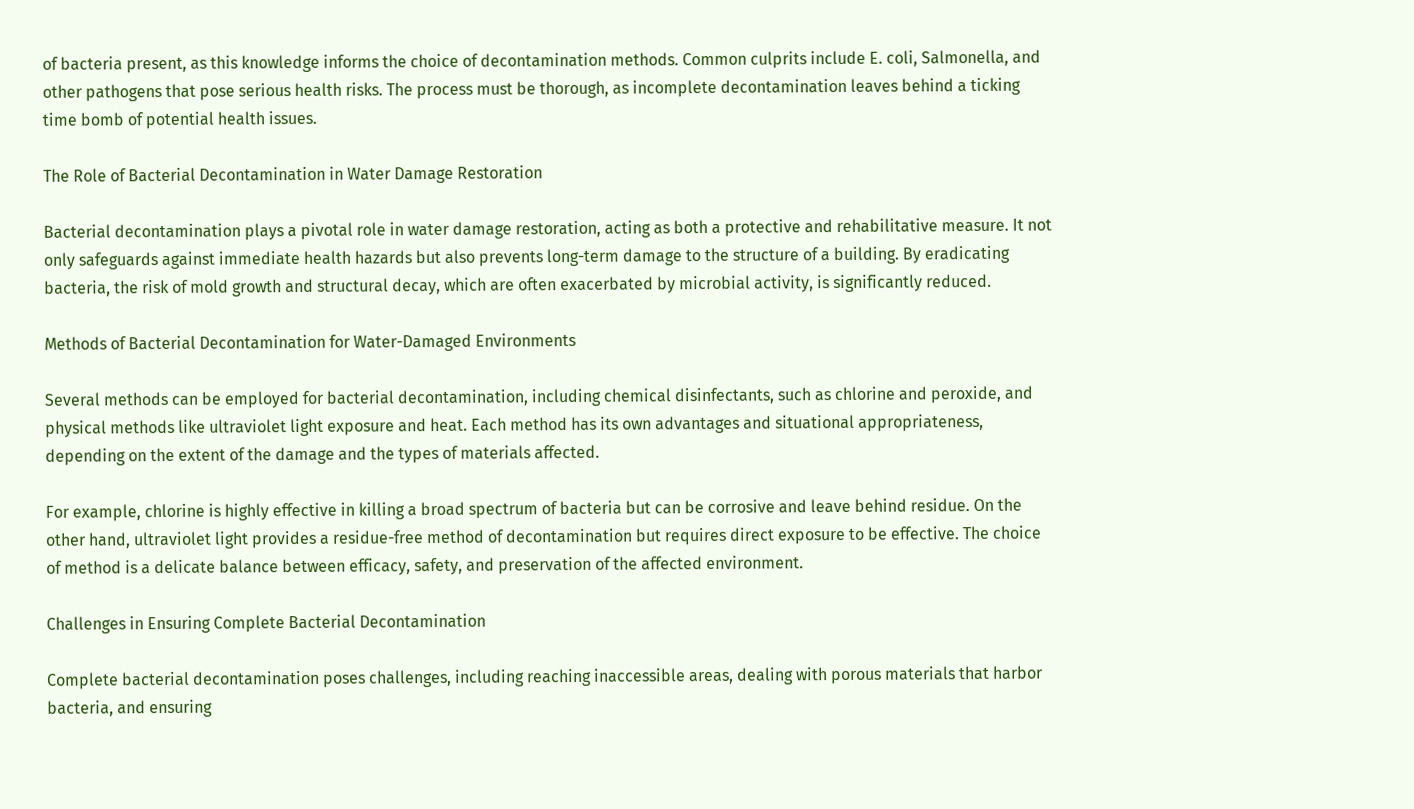of bacteria present, as this knowledge informs the choice of decontamination methods. Common culprits include E. coli, Salmonella, and other pathogens that pose serious health risks. The process must be thorough, as incomplete decontamination leaves behind a ticking time bomb of potential health issues.

The Role of Bacterial Decontamination in Water Damage Restoration

Bacterial decontamination plays a pivotal role in water damage restoration, acting as both a protective and rehabilitative measure. It not only safeguards against immediate health hazards but also prevents long-term damage to the structure of a building. By eradicating bacteria, the risk of mold growth and structural decay, which are often exacerbated by microbial activity, is significantly reduced.

Methods of Bacterial Decontamination for Water-Damaged Environments

Several methods can be employed for bacterial decontamination, including chemical disinfectants, such as chlorine and peroxide, and physical methods like ultraviolet light exposure and heat. Each method has its own advantages and situational appropriateness, depending on the extent of the damage and the types of materials affected.

For example, chlorine is highly effective in killing a broad spectrum of bacteria but can be corrosive and leave behind residue. On the other hand, ultraviolet light provides a residue-free method of decontamination but requires direct exposure to be effective. The choice of method is a delicate balance between efficacy, safety, and preservation of the affected environment.

Challenges in Ensuring Complete Bacterial Decontamination

Complete bacterial decontamination poses challenges, including reaching inaccessible areas, dealing with porous materials that harbor bacteria, and ensuring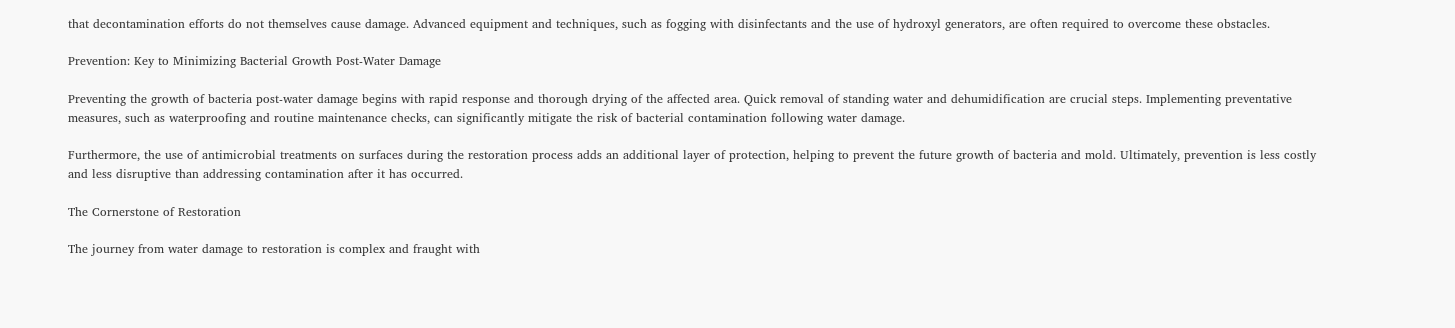that decontamination efforts do not themselves cause damage. Advanced equipment and techniques, such as fogging with disinfectants and the use of hydroxyl generators, are often required to overcome these obstacles.

Prevention: Key to Minimizing Bacterial Growth Post-Water Damage

Preventing the growth of bacteria post-water damage begins with rapid response and thorough drying of the affected area. Quick removal of standing water and dehumidification are crucial steps. Implementing preventative measures, such as waterproofing and routine maintenance checks, can significantly mitigate the risk of bacterial contamination following water damage.

Furthermore, the use of antimicrobial treatments on surfaces during the restoration process adds an additional layer of protection, helping to prevent the future growth of bacteria and mold. Ultimately, prevention is less costly and less disruptive than addressing contamination after it has occurred.

The Cornerstone of Restoration

The journey from water damage to restoration is complex and fraught with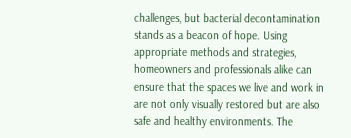challenges, but bacterial decontamination stands as a beacon of hope. Using appropriate methods and strategies, homeowners and professionals alike can ensure that the spaces we live and work in are not only visually restored but are also safe and healthy environments. The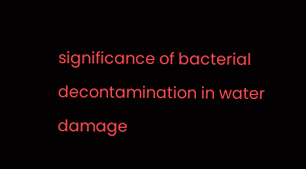significance of bacterial decontamination in water damage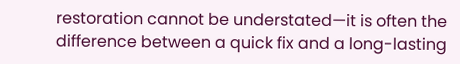restoration cannot be understated—it is often the difference between a quick fix and a long-lasting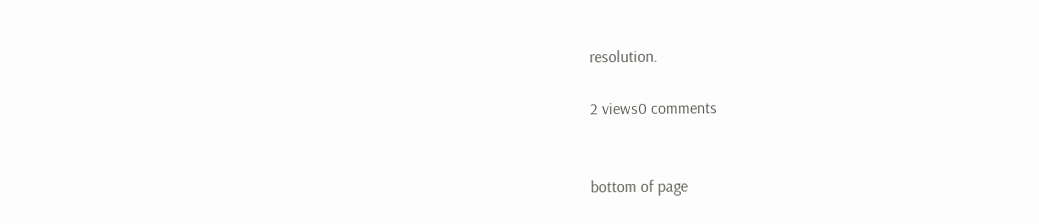resolution.

2 views0 comments


bottom of page